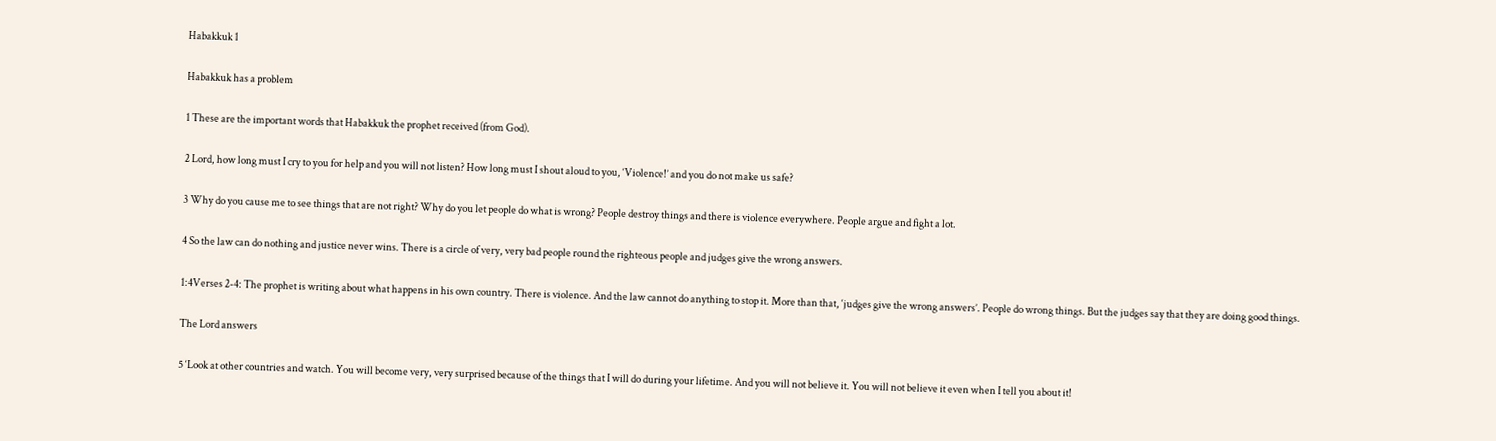Habakkuk 1

Habakkuk has a problem

1 These are the important words that Habakkuk the prophet received (from God).

2 Lord, how long must I cry to you for help and you will not listen? How long must I shout aloud to you, ‘Violence!’ and you do not make us safe?

3 Why do you cause me to see things that are not right? Why do you let people do what is wrong? People destroy things and there is violence everywhere. People argue and fight a lot.

4 So the law can do nothing and justice never wins. There is a circle of very, very bad people round the righteous people and judges give the wrong answers.

1:4Verses 2-4: The prophet is writing about what happens in his own country. There is violence. And the law cannot do anything to stop it. More than that, ‘judges give the wrong answers’. People do wrong things. But the judges say that they are doing good things.

The Lord answers

5 ‘Look at other countries and watch. You will become very, very surprised because of the things that I will do during your lifetime. And you will not believe it. You will not believe it even when I tell you about it!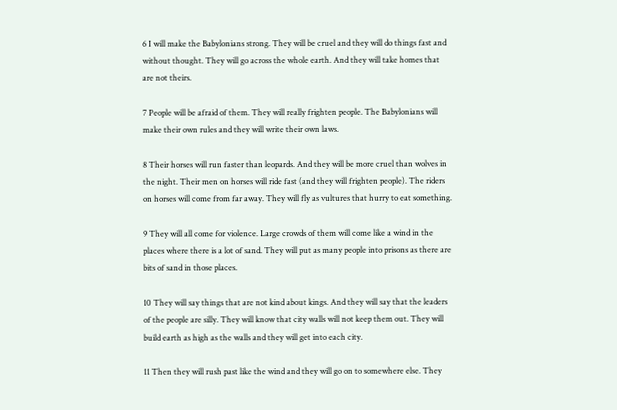6 I will make the Babylonians strong. They will be cruel and they will do things fast and without thought. They will go across the whole earth. And they will take homes that are not theirs.

7 People will be afraid of them. They will really frighten people. The Babylonians will make their own rules and they will write their own laws.

8 Their horses will run faster than leopards. And they will be more cruel than wolves in the night. Their men on horses will ride fast (and they will frighten people). The riders on horses will come from far away. They will fly as vultures that hurry to eat something.

9 They will all come for violence. Large crowds of them will come like a wind in the places where there is a lot of sand. They will put as many people into prisons as there are bits of sand in those places.

10 They will say things that are not kind about kings. And they will say that the leaders of the people are silly. They will know that city walls will not keep them out. They will build earth as high as the walls and they will get into each city.

11 Then they will rush past like the wind and they will go on to somewhere else. They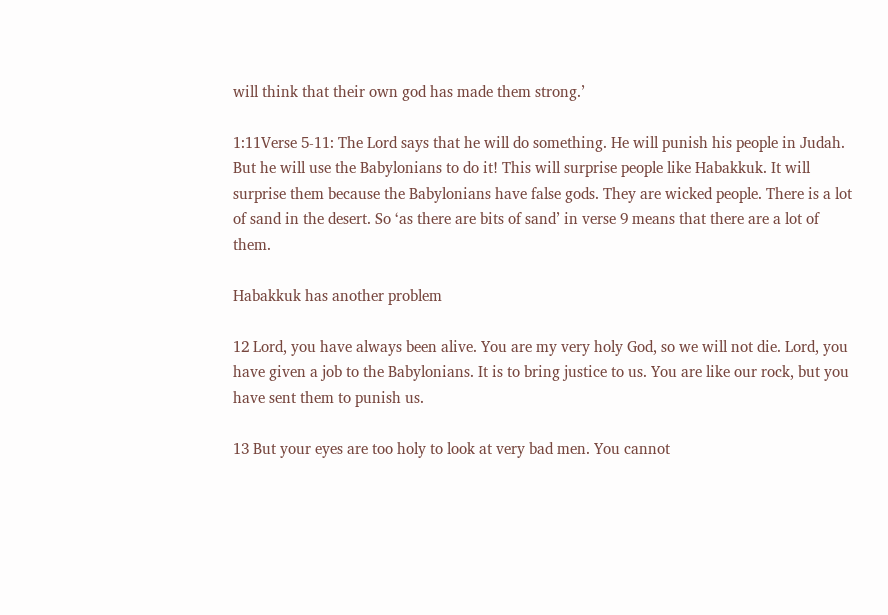will think that their own god has made them strong.’

1:11Verse 5-11: The Lord says that he will do something. He will punish his people in Judah. But he will use the Babylonians to do it! This will surprise people like Habakkuk. It will surprise them because the Babylonians have false gods. They are wicked people. There is a lot of sand in the desert. So ‘as there are bits of sand’ in verse 9 means that there are a lot of them.

Habakkuk has another problem

12 Lord, you have always been alive. You are my very holy God, so we will not die. Lord, you have given a job to the Babylonians. It is to bring justice to us. You are like our rock, but you have sent them to punish us.

13 But your eyes are too holy to look at very bad men. You cannot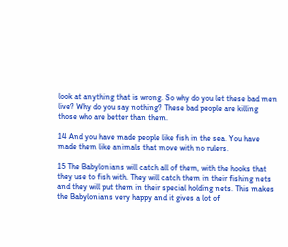look at anything that is wrong. So why do you let these bad men live? Why do you say nothing? These bad people are killing those who are better than them.

14 And you have made people like fish in the sea. You have made them like animals that move with no rulers.

15 The Babylonians will catch all of them, with the hooks that they use to fish with. They will catch them in their fishing nets and they will put them in their special holding nets. This makes the Babylonians very happy and it gives a lot of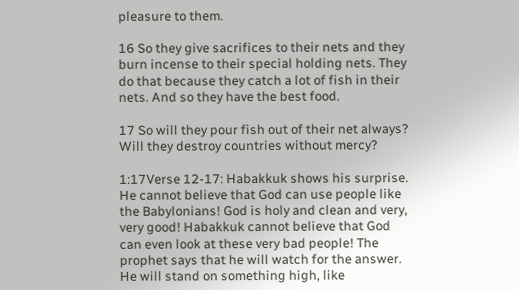pleasure to them.

16 So they give sacrifices to their nets and they burn incense to their special holding nets. They do that because they catch a lot of fish in their nets. And so they have the best food.

17 So will they pour fish out of their net always? Will they destroy countries without mercy?

1:17Verse 12-17: Habakkuk shows his surprise. He cannot believe that God can use people like the Babylonians! God is holy and clean and very, very good! Habakkuk cannot believe that God can even look at these very bad people! The prophet says that he will watch for the answer. He will stand on something high, like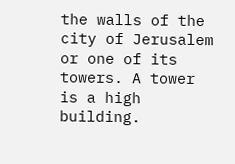the walls of the city of Jerusalem or one of its towers. A tower is a high building.